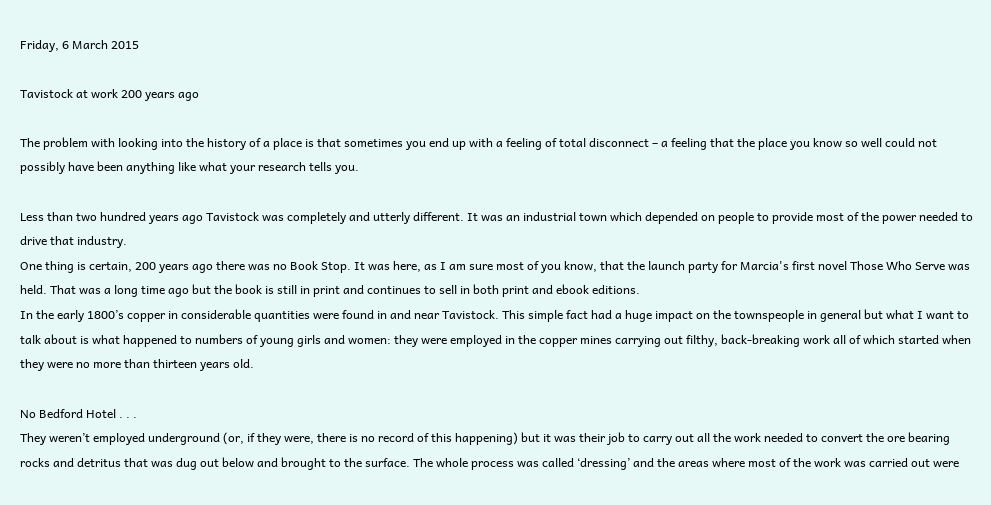Friday, 6 March 2015

Tavistock at work 200 years ago

The problem with looking into the history of a place is that sometimes you end up with a feeling of total disconnect – a feeling that the place you know so well could not possibly have been anything like what your research tells you.

Less than two hundred years ago Tavistock was completely and utterly different. It was an industrial town which depended on people to provide most of the power needed to drive that industry.
One thing is certain, 200 years ago there was no Book Stop. It was here, as I am sure most of you know, that the launch party for Marcia's first novel Those Who Serve was held. That was a long time ago but the book is still in print and continues to sell in both print and ebook editions.
In the early 1800’s copper in considerable quantities were found in and near Tavistock. This simple fact had a huge impact on the townspeople in general but what I want to talk about is what happened to numbers of young girls and women: they were employed in the copper mines carrying out filthy, back-breaking work all of which started when they were no more than thirteen years old.

No Bedford Hotel . . .
They weren’t employed underground (or, if they were, there is no record of this happening) but it was their job to carry out all the work needed to convert the ore bearing rocks and detritus that was dug out below and brought to the surface. The whole process was called ‘dressing’ and the areas where most of the work was carried out were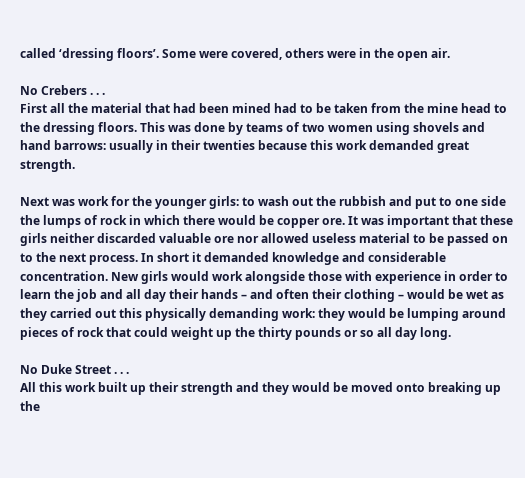called ‘dressing floors’. Some were covered, others were in the open air.

No Crebers . . .
First all the material that had been mined had to be taken from the mine head to the dressing floors. This was done by teams of two women using shovels and hand barrows: usually in their twenties because this work demanded great strength.

Next was work for the younger girls: to wash out the rubbish and put to one side the lumps of rock in which there would be copper ore. It was important that these girls neither discarded valuable ore nor allowed useless material to be passed on to the next process. In short it demanded knowledge and considerable concentration. New girls would work alongside those with experience in order to learn the job and all day their hands – and often their clothing – would be wet as they carried out this physically demanding work: they would be lumping around pieces of rock that could weight up the thirty pounds or so all day long.

No Duke Street . . .
All this work built up their strength and they would be moved onto breaking up the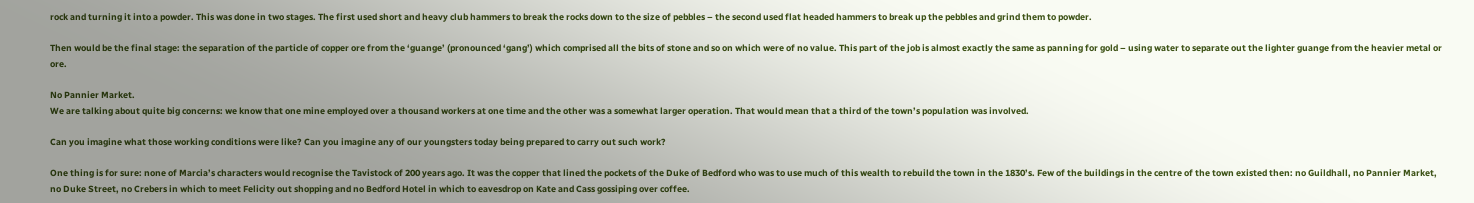rock and turning it into a powder. This was done in two stages. The first used short and heavy club hammers to break the rocks down to the size of pebbles – the second used flat headed hammers to break up the pebbles and grind them to powder.

Then would be the final stage: the separation of the particle of copper ore from the ‘guange’ (pronounced ‘gang’) which comprised all the bits of stone and so on which were of no value. This part of the job is almost exactly the same as panning for gold – using water to separate out the lighter guange from the heavier metal or ore.

No Pannier Market.
We are talking about quite big concerns: we know that one mine employed over a thousand workers at one time and the other was a somewhat larger operation. That would mean that a third of the town’s population was involved.

Can you imagine what those working conditions were like? Can you imagine any of our youngsters today being prepared to carry out such work?

One thing is for sure: none of Marcia’s characters would recognise the Tavistock of 200 years ago. It was the copper that lined the pockets of the Duke of Bedford who was to use much of this wealth to rebuild the town in the 1830’s. Few of the buildings in the centre of the town existed then: no Guildhall, no Pannier Market, no Duke Street, no Crebers in which to meet Felicity out shopping and no Bedford Hotel in which to eavesdrop on Kate and Cass gossiping over coffee.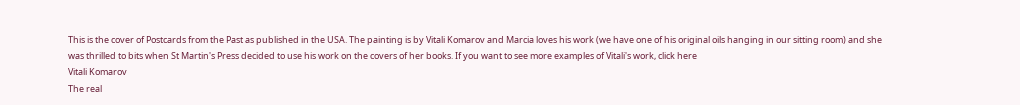This is the cover of Postcards from the Past as published in the USA. The painting is by Vitali Komarov and Marcia loves his work (we have one of his original oils hanging in our sitting room) and she was thrilled to bits when St Martin's Press decided to use his work on the covers of her books. If you want to see more examples of Vitali's work, click here
Vitali Komarov
The real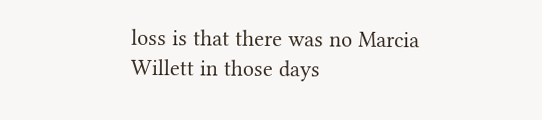loss is that there was no Marcia Willett in those days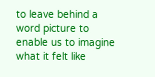to leave behind a word picture to enable us to imagine what it felt like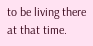to be living there at that time.